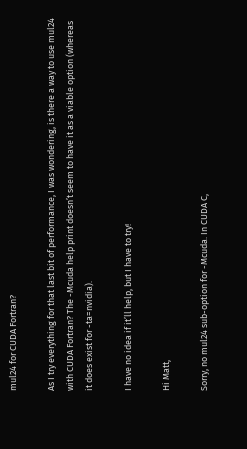mul24 for CUDA Fortran?

As I try everything for that last bit of performance, I was wondering, is there a way to use mul24 with CUDA Fortran? The -Mcuda help print doesn’t seem to have it as a viable option (whereas it does exist for -ta=nvidia).

I have no idea if it’ll help, but I have to try!

Hi Matt,

Sorry, no mul24 sub-option for -Mcuda. In CUDA C,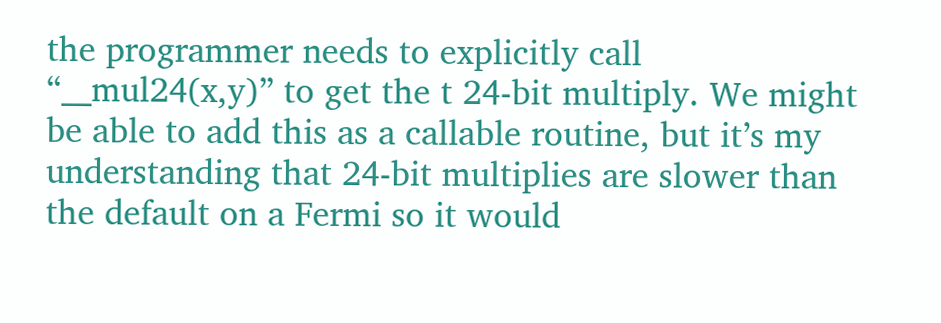the programmer needs to explicitly call “__mul24(x,y)” to get the t 24-bit multiply. We might be able to add this as a callable routine, but it’s my understanding that 24-bit multiplies are slower than the default on a Fermi so it would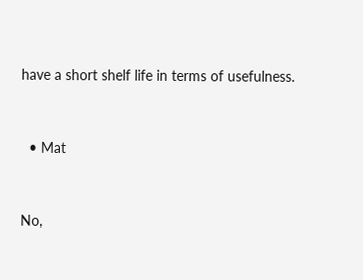have a short shelf life in terms of usefulness.


  • Mat


No,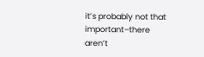it’s probably not that important–there aren’t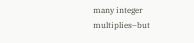many integer multiplies–but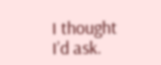I thought I’d ask.